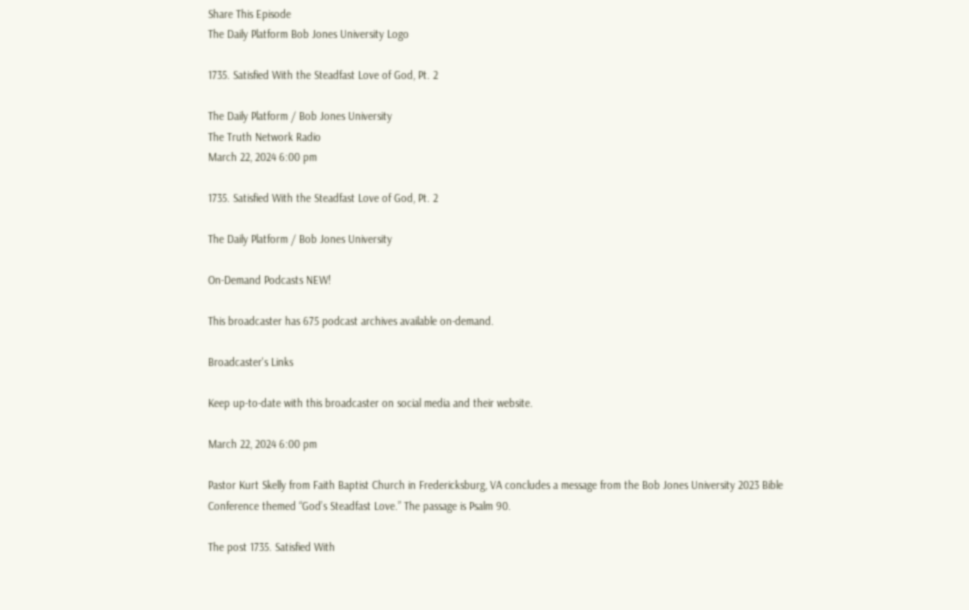Share This Episode
The Daily Platform Bob Jones University Logo

1735. Satisfied With the Steadfast Love of God, Pt. 2

The Daily Platform / Bob Jones University
The Truth Network Radio
March 22, 2024 6:00 pm

1735. Satisfied With the Steadfast Love of God, Pt. 2

The Daily Platform / Bob Jones University

On-Demand Podcasts NEW!

This broadcaster has 675 podcast archives available on-demand.

Broadcaster's Links

Keep up-to-date with this broadcaster on social media and their website.

March 22, 2024 6:00 pm

Pastor Kurt Skelly from Faith Baptist Church in Fredericksburg, VA concludes a message from the Bob Jones University 2023 Bible Conference themed “God’s Steadfast Love.” The passage is Psalm 90.

The post 1735. Satisfied With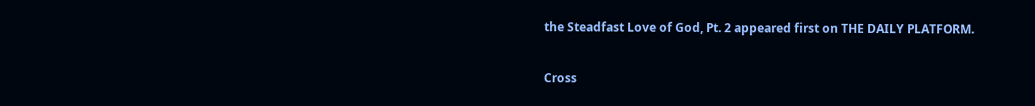the Steadfast Love of God, Pt. 2 appeared first on THE DAILY PLATFORM.

Cross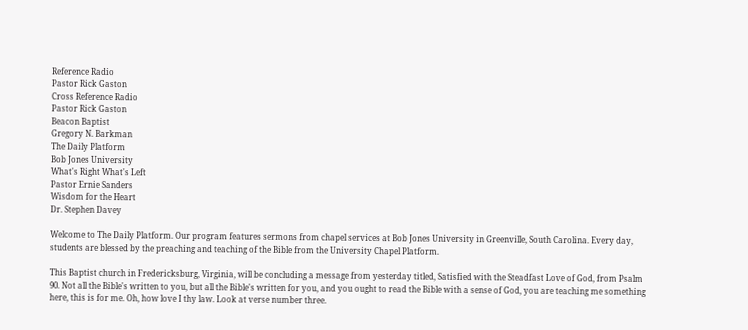Reference Radio
Pastor Rick Gaston
Cross Reference Radio
Pastor Rick Gaston
Beacon Baptist
Gregory N. Barkman
The Daily Platform
Bob Jones University
What's Right What's Left
Pastor Ernie Sanders
Wisdom for the Heart
Dr. Stephen Davey

Welcome to The Daily Platform. Our program features sermons from chapel services at Bob Jones University in Greenville, South Carolina. Every day, students are blessed by the preaching and teaching of the Bible from the University Chapel Platform.

This Baptist church in Fredericksburg, Virginia, will be concluding a message from yesterday titled, Satisfied with the Steadfast Love of God, from Psalm 90. Not all the Bible's written to you, but all the Bible's written for you, and you ought to read the Bible with a sense of God, you are teaching me something here, this is for me. Oh, how love I thy law. Look at verse number three.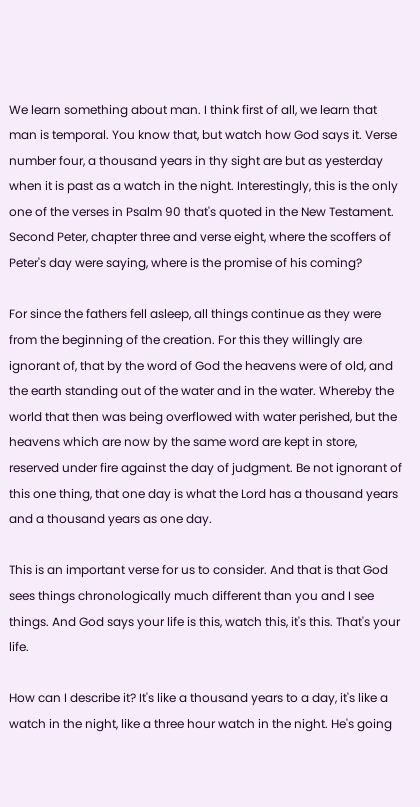We learn something about man. I think first of all, we learn that man is temporal. You know that, but watch how God says it. Verse number four, a thousand years in thy sight are but as yesterday when it is past as a watch in the night. Interestingly, this is the only one of the verses in Psalm 90 that's quoted in the New Testament. Second Peter, chapter three and verse eight, where the scoffers of Peter's day were saying, where is the promise of his coming?

For since the fathers fell asleep, all things continue as they were from the beginning of the creation. For this they willingly are ignorant of, that by the word of God the heavens were of old, and the earth standing out of the water and in the water. Whereby the world that then was being overflowed with water perished, but the heavens which are now by the same word are kept in store, reserved under fire against the day of judgment. Be not ignorant of this one thing, that one day is what the Lord has a thousand years and a thousand years as one day.

This is an important verse for us to consider. And that is that God sees things chronologically much different than you and I see things. And God says your life is this, watch this, it's this. That's your life.

How can I describe it? It's like a thousand years to a day, it's like a watch in the night, like a three hour watch in the night. He's going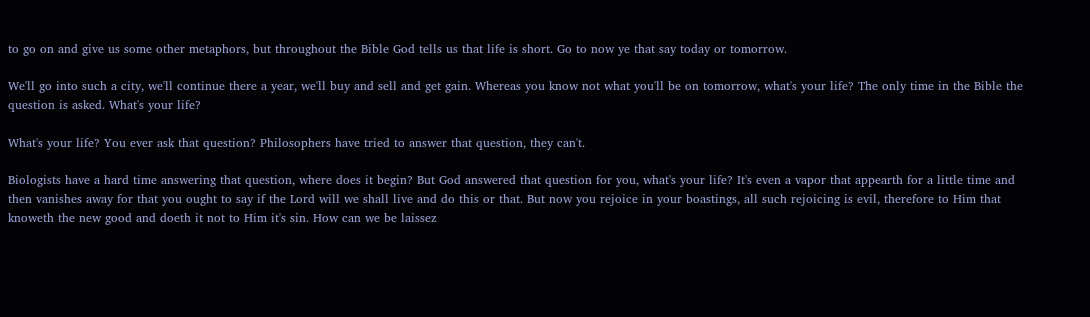to go on and give us some other metaphors, but throughout the Bible God tells us that life is short. Go to now ye that say today or tomorrow.

We'll go into such a city, we'll continue there a year, we'll buy and sell and get gain. Whereas you know not what you'll be on tomorrow, what's your life? The only time in the Bible the question is asked. What's your life?

What's your life? You ever ask that question? Philosophers have tried to answer that question, they can't.

Biologists have a hard time answering that question, where does it begin? But God answered that question for you, what's your life? It's even a vapor that appearth for a little time and then vanishes away for that you ought to say if the Lord will we shall live and do this or that. But now you rejoice in your boastings, all such rejoicing is evil, therefore to Him that knoweth the new good and doeth it not to Him it's sin. How can we be laissez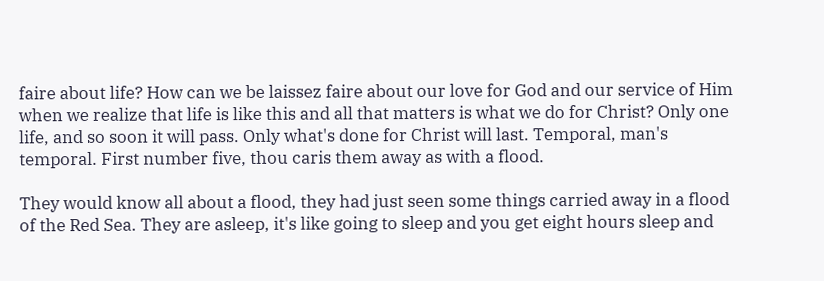faire about life? How can we be laissez faire about our love for God and our service of Him when we realize that life is like this and all that matters is what we do for Christ? Only one life, and so soon it will pass. Only what's done for Christ will last. Temporal, man's temporal. First number five, thou caris them away as with a flood.

They would know all about a flood, they had just seen some things carried away in a flood of the Red Sea. They are asleep, it's like going to sleep and you get eight hours sleep and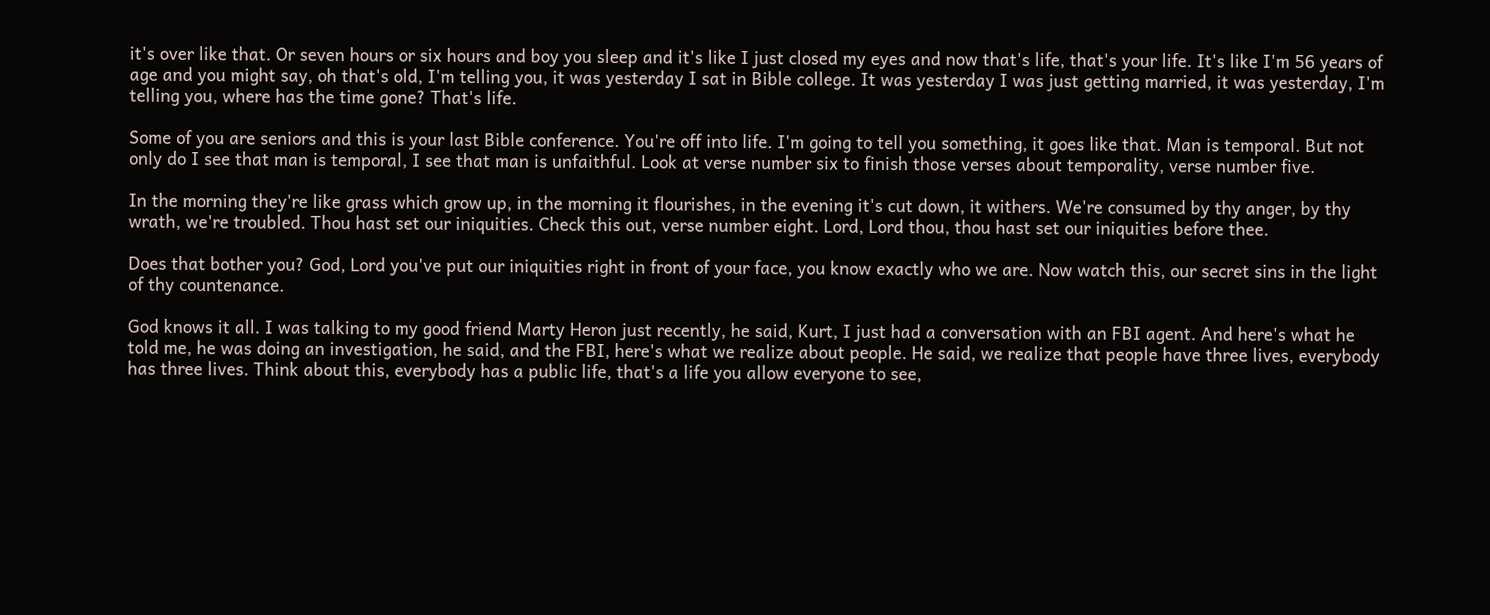it's over like that. Or seven hours or six hours and boy you sleep and it's like I just closed my eyes and now that's life, that's your life. It's like I'm 56 years of age and you might say, oh that's old, I'm telling you, it was yesterday I sat in Bible college. It was yesterday I was just getting married, it was yesterday, I'm telling you, where has the time gone? That's life.

Some of you are seniors and this is your last Bible conference. You're off into life. I'm going to tell you something, it goes like that. Man is temporal. But not only do I see that man is temporal, I see that man is unfaithful. Look at verse number six to finish those verses about temporality, verse number five.

In the morning they're like grass which grow up, in the morning it flourishes, in the evening it's cut down, it withers. We're consumed by thy anger, by thy wrath, we're troubled. Thou hast set our iniquities. Check this out, verse number eight. Lord, Lord thou, thou hast set our iniquities before thee.

Does that bother you? God, Lord you've put our iniquities right in front of your face, you know exactly who we are. Now watch this, our secret sins in the light of thy countenance.

God knows it all. I was talking to my good friend Marty Heron just recently, he said, Kurt, I just had a conversation with an FBI agent. And here's what he told me, he was doing an investigation, he said, and the FBI, here's what we realize about people. He said, we realize that people have three lives, everybody has three lives. Think about this, everybody has a public life, that's a life you allow everyone to see,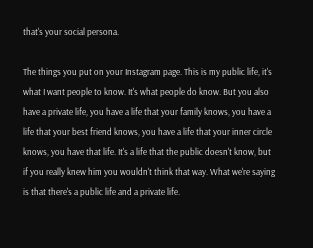that's your social persona.

The things you put on your Instagram page. This is my public life, it's what I want people to know. It's what people do know. But you also have a private life, you have a life that your family knows, you have a life that your best friend knows, you have a life that your inner circle knows, you have that life. It's a life that the public doesn't know, but if you really knew him you wouldn't think that way. What we're saying is that there's a public life and a private life.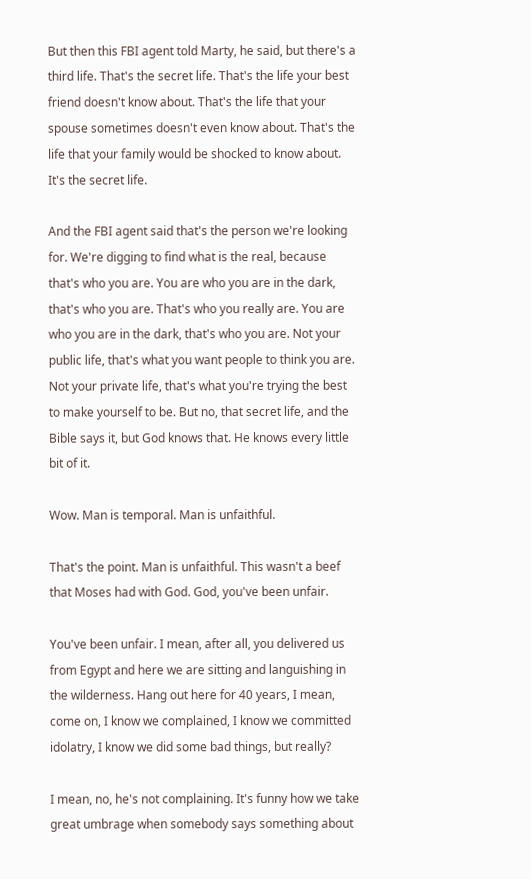But then this FBI agent told Marty, he said, but there's a third life. That's the secret life. That's the life your best friend doesn't know about. That's the life that your spouse sometimes doesn't even know about. That's the life that your family would be shocked to know about. It's the secret life.

And the FBI agent said that's the person we're looking for. We're digging to find what is the real, because that's who you are. You are who you are in the dark, that's who you are. That's who you really are. You are who you are in the dark, that's who you are. Not your public life, that's what you want people to think you are. Not your private life, that's what you're trying the best to make yourself to be. But no, that secret life, and the Bible says it, but God knows that. He knows every little bit of it.

Wow. Man is temporal. Man is unfaithful.

That's the point. Man is unfaithful. This wasn't a beef that Moses had with God. God, you've been unfair.

You've been unfair. I mean, after all, you delivered us from Egypt and here we are sitting and languishing in the wilderness. Hang out here for 40 years, I mean, come on, I know we complained, I know we committed idolatry, I know we did some bad things, but really?

I mean, no, he's not complaining. It's funny how we take great umbrage when somebody says something about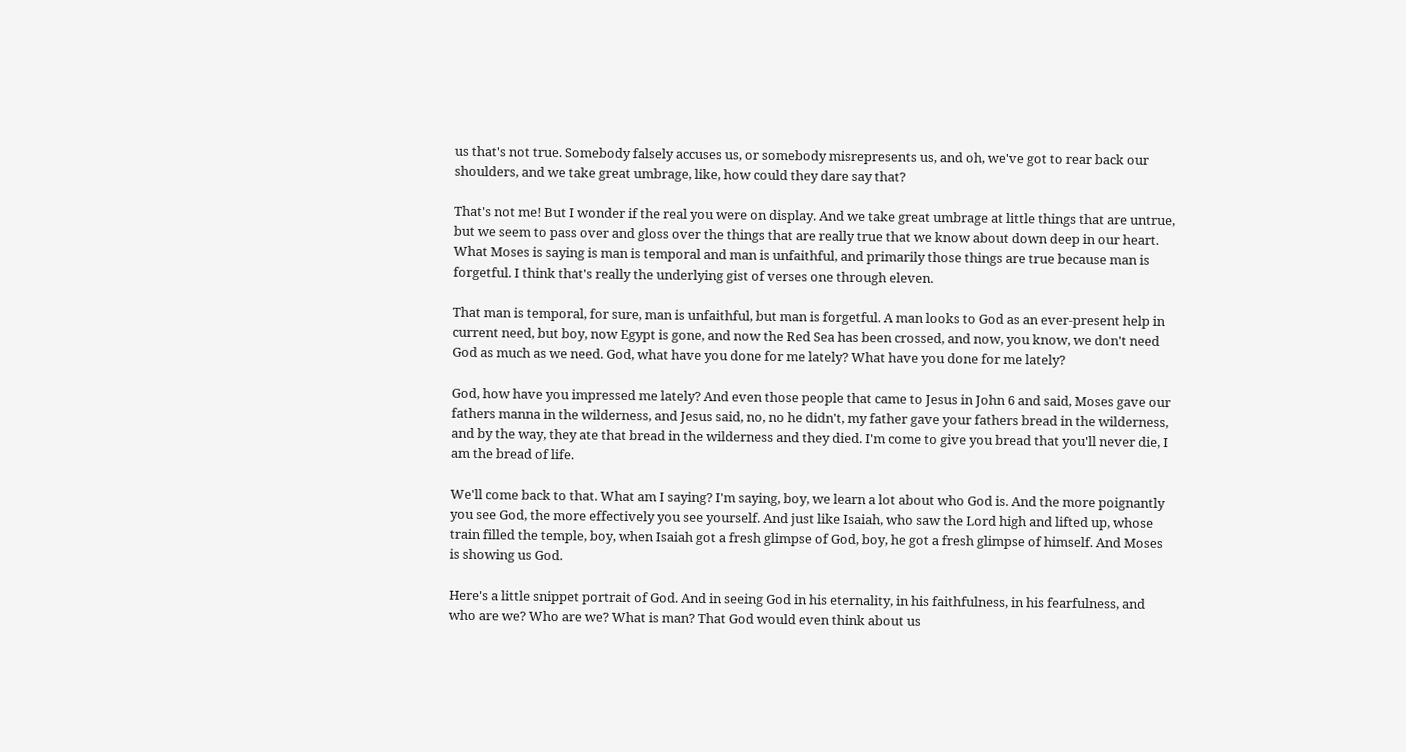us that's not true. Somebody falsely accuses us, or somebody misrepresents us, and oh, we've got to rear back our shoulders, and we take great umbrage, like, how could they dare say that?

That's not me! But I wonder if the real you were on display. And we take great umbrage at little things that are untrue, but we seem to pass over and gloss over the things that are really true that we know about down deep in our heart. What Moses is saying is man is temporal and man is unfaithful, and primarily those things are true because man is forgetful. I think that's really the underlying gist of verses one through eleven.

That man is temporal, for sure, man is unfaithful, but man is forgetful. A man looks to God as an ever-present help in current need, but boy, now Egypt is gone, and now the Red Sea has been crossed, and now, you know, we don't need God as much as we need. God, what have you done for me lately? What have you done for me lately?

God, how have you impressed me lately? And even those people that came to Jesus in John 6 and said, Moses gave our fathers manna in the wilderness, and Jesus said, no, no he didn't, my father gave your fathers bread in the wilderness, and by the way, they ate that bread in the wilderness and they died. I'm come to give you bread that you'll never die, I am the bread of life.

We'll come back to that. What am I saying? I'm saying, boy, we learn a lot about who God is. And the more poignantly you see God, the more effectively you see yourself. And just like Isaiah, who saw the Lord high and lifted up, whose train filled the temple, boy, when Isaiah got a fresh glimpse of God, boy, he got a fresh glimpse of himself. And Moses is showing us God.

Here's a little snippet portrait of God. And in seeing God in his eternality, in his faithfulness, in his fearfulness, and who are we? Who are we? What is man? That God would even think about us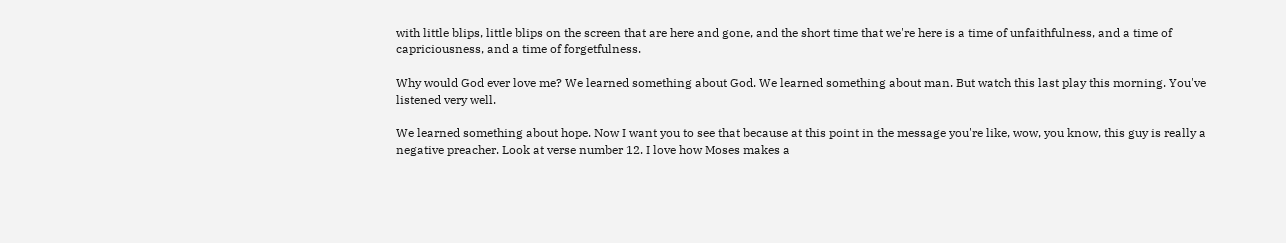with little blips, little blips on the screen that are here and gone, and the short time that we're here is a time of unfaithfulness, and a time of capriciousness, and a time of forgetfulness.

Why would God ever love me? We learned something about God. We learned something about man. But watch this last play this morning. You've listened very well.

We learned something about hope. Now I want you to see that because at this point in the message you're like, wow, you know, this guy is really a negative preacher. Look at verse number 12. I love how Moses makes a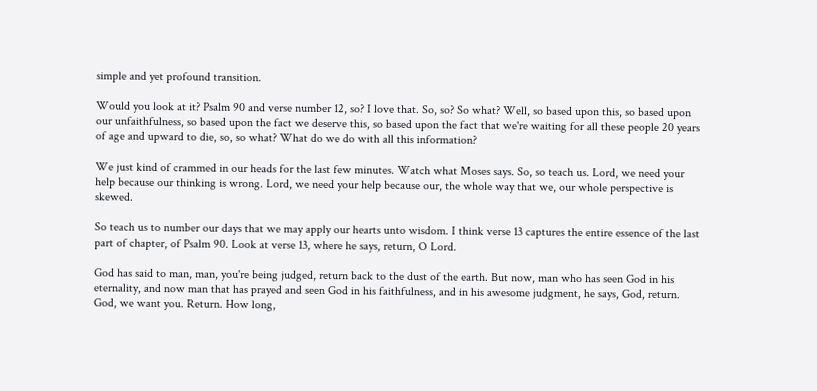simple and yet profound transition.

Would you look at it? Psalm 90 and verse number 12, so? I love that. So, so? So what? Well, so based upon this, so based upon our unfaithfulness, so based upon the fact we deserve this, so based upon the fact that we're waiting for all these people 20 years of age and upward to die, so, so what? What do we do with all this information?

We just kind of crammed in our heads for the last few minutes. Watch what Moses says. So, so teach us. Lord, we need your help because our thinking is wrong. Lord, we need your help because our, the whole way that we, our whole perspective is skewed.

So teach us to number our days that we may apply our hearts unto wisdom. I think verse 13 captures the entire essence of the last part of chapter, of Psalm 90. Look at verse 13, where he says, return, O Lord.

God has said to man, man, you're being judged, return back to the dust of the earth. But now, man who has seen God in his eternality, and now man that has prayed and seen God in his faithfulness, and in his awesome judgment, he says, God, return. God, we want you. Return. How long,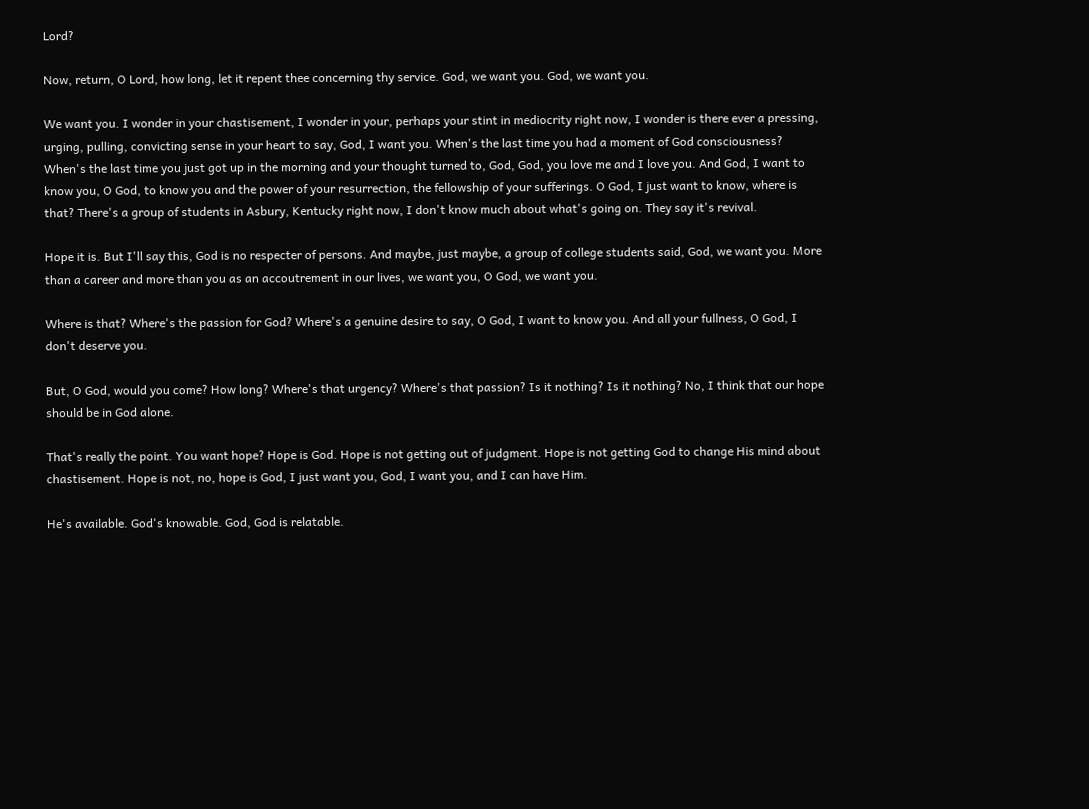Lord?

Now, return, O Lord, how long, let it repent thee concerning thy service. God, we want you. God, we want you.

We want you. I wonder in your chastisement, I wonder in your, perhaps your stint in mediocrity right now, I wonder is there ever a pressing, urging, pulling, convicting sense in your heart to say, God, I want you. When's the last time you had a moment of God consciousness? When's the last time you just got up in the morning and your thought turned to, God, God, you love me and I love you. And God, I want to know you, O God, to know you and the power of your resurrection, the fellowship of your sufferings. O God, I just want to know, where is that? There's a group of students in Asbury, Kentucky right now, I don't know much about what's going on. They say it's revival.

Hope it is. But I'll say this, God is no respecter of persons. And maybe, just maybe, a group of college students said, God, we want you. More than a career and more than you as an accoutrement in our lives, we want you, O God, we want you.

Where is that? Where's the passion for God? Where's a genuine desire to say, O God, I want to know you. And all your fullness, O God, I don't deserve you.

But, O God, would you come? How long? Where's that urgency? Where's that passion? Is it nothing? Is it nothing? No, I think that our hope should be in God alone.

That's really the point. You want hope? Hope is God. Hope is not getting out of judgment. Hope is not getting God to change His mind about chastisement. Hope is not, no, hope is God, I just want you, God, I want you, and I can have Him.

He's available. God's knowable. God, God is relatable.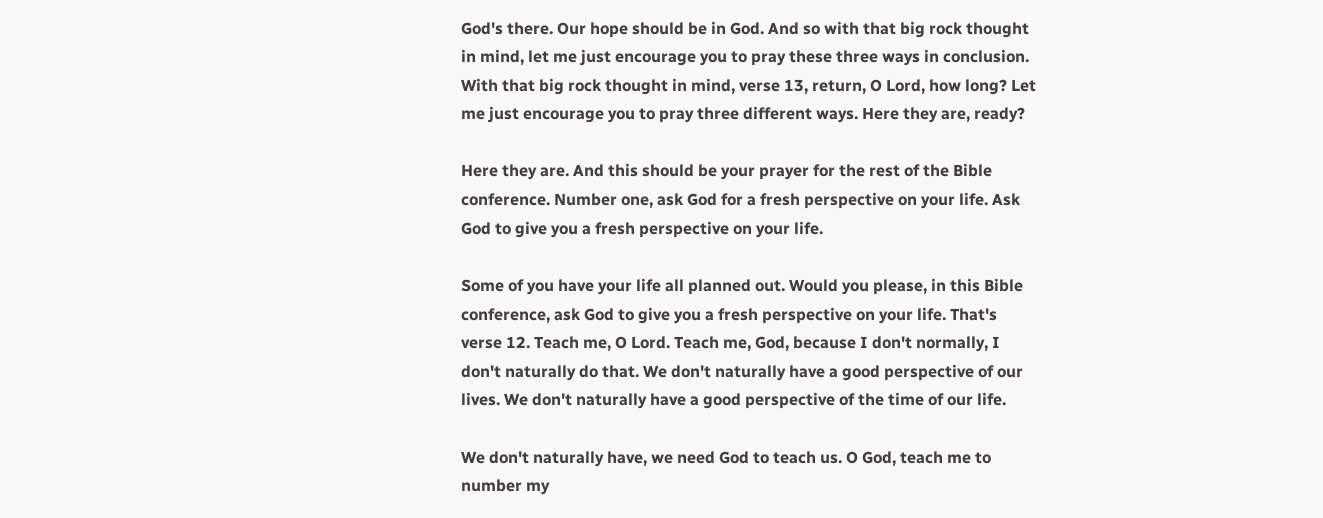God's there. Our hope should be in God. And so with that big rock thought in mind, let me just encourage you to pray these three ways in conclusion. With that big rock thought in mind, verse 13, return, O Lord, how long? Let me just encourage you to pray three different ways. Here they are, ready?

Here they are. And this should be your prayer for the rest of the Bible conference. Number one, ask God for a fresh perspective on your life. Ask God to give you a fresh perspective on your life.

Some of you have your life all planned out. Would you please, in this Bible conference, ask God to give you a fresh perspective on your life. That's verse 12. Teach me, O Lord. Teach me, God, because I don't normally, I don't naturally do that. We don't naturally have a good perspective of our lives. We don't naturally have a good perspective of the time of our life.

We don't naturally have, we need God to teach us. O God, teach me to number my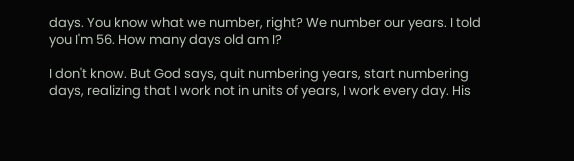days. You know what we number, right? We number our years. I told you I'm 56. How many days old am I?

I don't know. But God says, quit numbering years, start numbering days, realizing that I work not in units of years, I work every day. His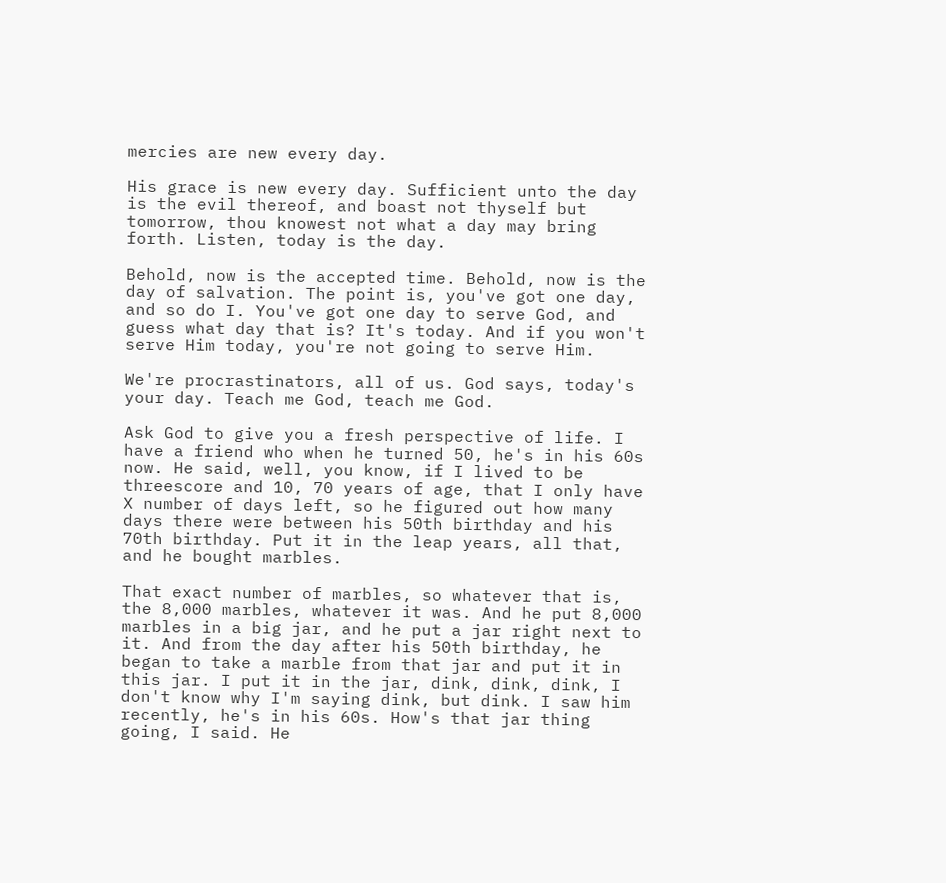mercies are new every day.

His grace is new every day. Sufficient unto the day is the evil thereof, and boast not thyself but tomorrow, thou knowest not what a day may bring forth. Listen, today is the day.

Behold, now is the accepted time. Behold, now is the day of salvation. The point is, you've got one day, and so do I. You've got one day to serve God, and guess what day that is? It's today. And if you won't serve Him today, you're not going to serve Him.

We're procrastinators, all of us. God says, today's your day. Teach me God, teach me God.

Ask God to give you a fresh perspective of life. I have a friend who when he turned 50, he's in his 60s now. He said, well, you know, if I lived to be threescore and 10, 70 years of age, that I only have X number of days left, so he figured out how many days there were between his 50th birthday and his 70th birthday. Put it in the leap years, all that, and he bought marbles.

That exact number of marbles, so whatever that is, the 8,000 marbles, whatever it was. And he put 8,000 marbles in a big jar, and he put a jar right next to it. And from the day after his 50th birthday, he began to take a marble from that jar and put it in this jar. I put it in the jar, dink, dink, dink, I don't know why I'm saying dink, but dink. I saw him recently, he's in his 60s. How's that jar thing going, I said. He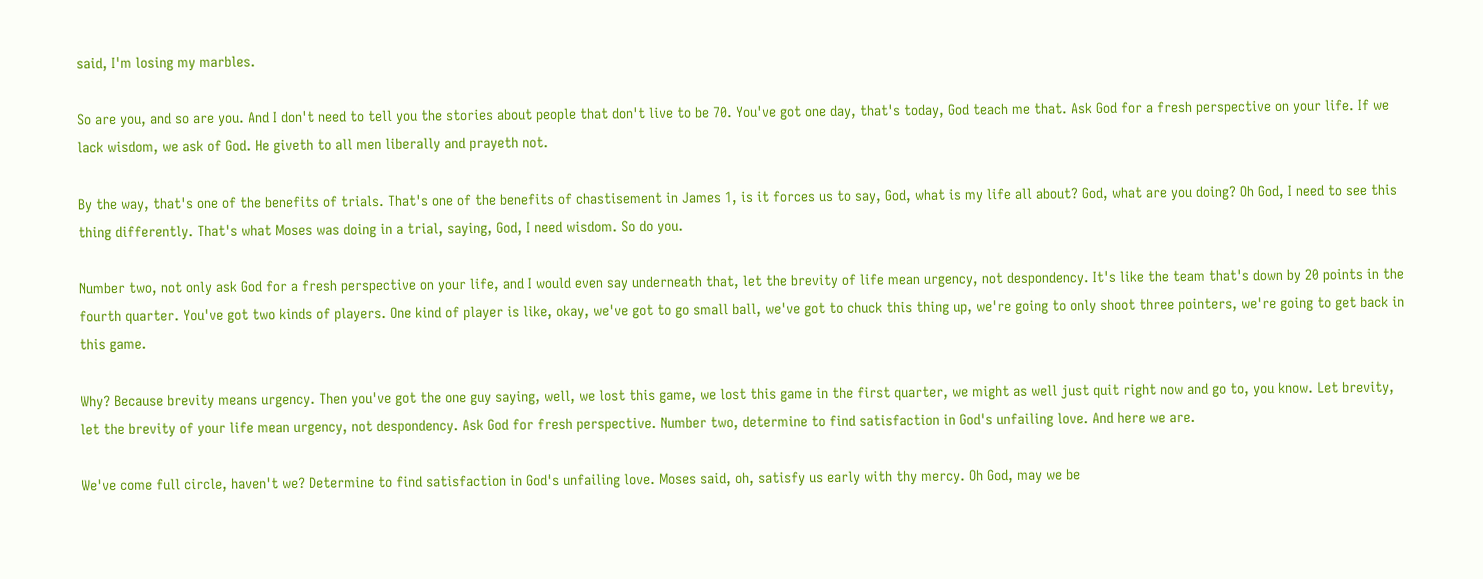said, I'm losing my marbles.

So are you, and so are you. And I don't need to tell you the stories about people that don't live to be 70. You've got one day, that's today, God teach me that. Ask God for a fresh perspective on your life. If we lack wisdom, we ask of God. He giveth to all men liberally and prayeth not.

By the way, that's one of the benefits of trials. That's one of the benefits of chastisement in James 1, is it forces us to say, God, what is my life all about? God, what are you doing? Oh God, I need to see this thing differently. That's what Moses was doing in a trial, saying, God, I need wisdom. So do you.

Number two, not only ask God for a fresh perspective on your life, and I would even say underneath that, let the brevity of life mean urgency, not despondency. It's like the team that's down by 20 points in the fourth quarter. You've got two kinds of players. One kind of player is like, okay, we've got to go small ball, we've got to chuck this thing up, we're going to only shoot three pointers, we're going to get back in this game.

Why? Because brevity means urgency. Then you've got the one guy saying, well, we lost this game, we lost this game in the first quarter, we might as well just quit right now and go to, you know. Let brevity, let the brevity of your life mean urgency, not despondency. Ask God for fresh perspective. Number two, determine to find satisfaction in God's unfailing love. And here we are.

We've come full circle, haven't we? Determine to find satisfaction in God's unfailing love. Moses said, oh, satisfy us early with thy mercy. Oh God, may we be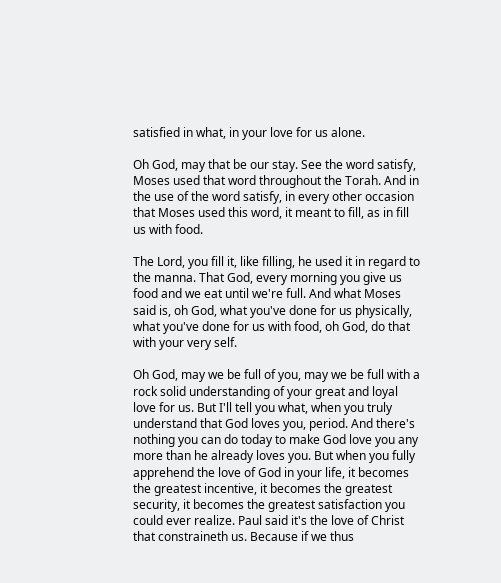satisfied in what, in your love for us alone.

Oh God, may that be our stay. See the word satisfy, Moses used that word throughout the Torah. And in the use of the word satisfy, in every other occasion that Moses used this word, it meant to fill, as in fill us with food.

The Lord, you fill it, like filling, he used it in regard to the manna. That God, every morning you give us food and we eat until we're full. And what Moses said is, oh God, what you've done for us physically, what you've done for us with food, oh God, do that with your very self.

Oh God, may we be full of you, may we be full with a rock solid understanding of your great and loyal love for us. But I'll tell you what, when you truly understand that God loves you, period. And there's nothing you can do today to make God love you any more than he already loves you. But when you fully apprehend the love of God in your life, it becomes the greatest incentive, it becomes the greatest security, it becomes the greatest satisfaction you could ever realize. Paul said it's the love of Christ that constraineth us. Because if we thus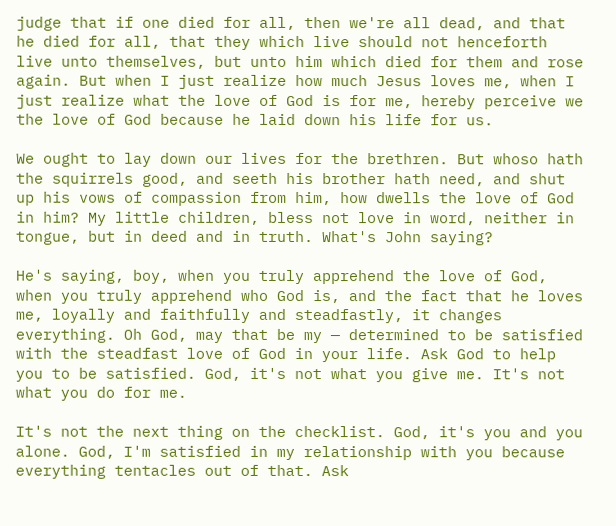judge that if one died for all, then we're all dead, and that he died for all, that they which live should not henceforth live unto themselves, but unto him which died for them and rose again. But when I just realize how much Jesus loves me, when I just realize what the love of God is for me, hereby perceive we the love of God because he laid down his life for us.

We ought to lay down our lives for the brethren. But whoso hath the squirrels good, and seeth his brother hath need, and shut up his vows of compassion from him, how dwells the love of God in him? My little children, bless not love in word, neither in tongue, but in deed and in truth. What's John saying?

He's saying, boy, when you truly apprehend the love of God, when you truly apprehend who God is, and the fact that he loves me, loyally and faithfully and steadfastly, it changes everything. Oh God, may that be my — determined to be satisfied with the steadfast love of God in your life. Ask God to help you to be satisfied. God, it's not what you give me. It's not what you do for me.

It's not the next thing on the checklist. God, it's you and you alone. God, I'm satisfied in my relationship with you because everything tentacles out of that. Ask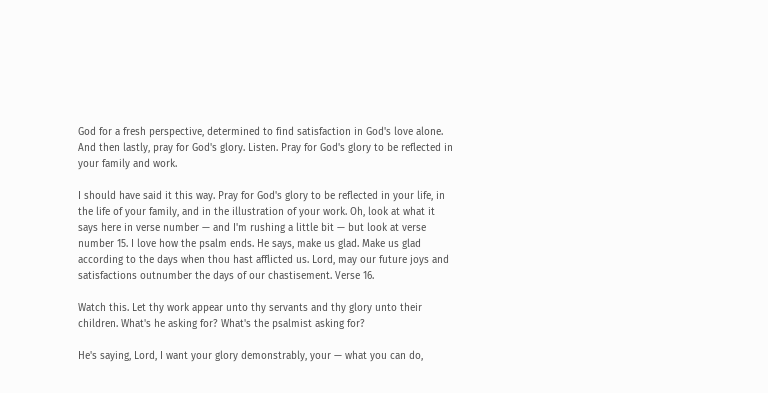God for a fresh perspective, determined to find satisfaction in God's love alone. And then lastly, pray for God's glory. Listen. Pray for God's glory to be reflected in your family and work.

I should have said it this way. Pray for God's glory to be reflected in your life, in the life of your family, and in the illustration of your work. Oh, look at what it says here in verse number — and I'm rushing a little bit — but look at verse number 15. I love how the psalm ends. He says, make us glad. Make us glad according to the days when thou hast afflicted us. Lord, may our future joys and satisfactions outnumber the days of our chastisement. Verse 16.

Watch this. Let thy work appear unto thy servants and thy glory unto their children. What's he asking for? What's the psalmist asking for?

He's saying, Lord, I want your glory demonstrably, your — what you can do,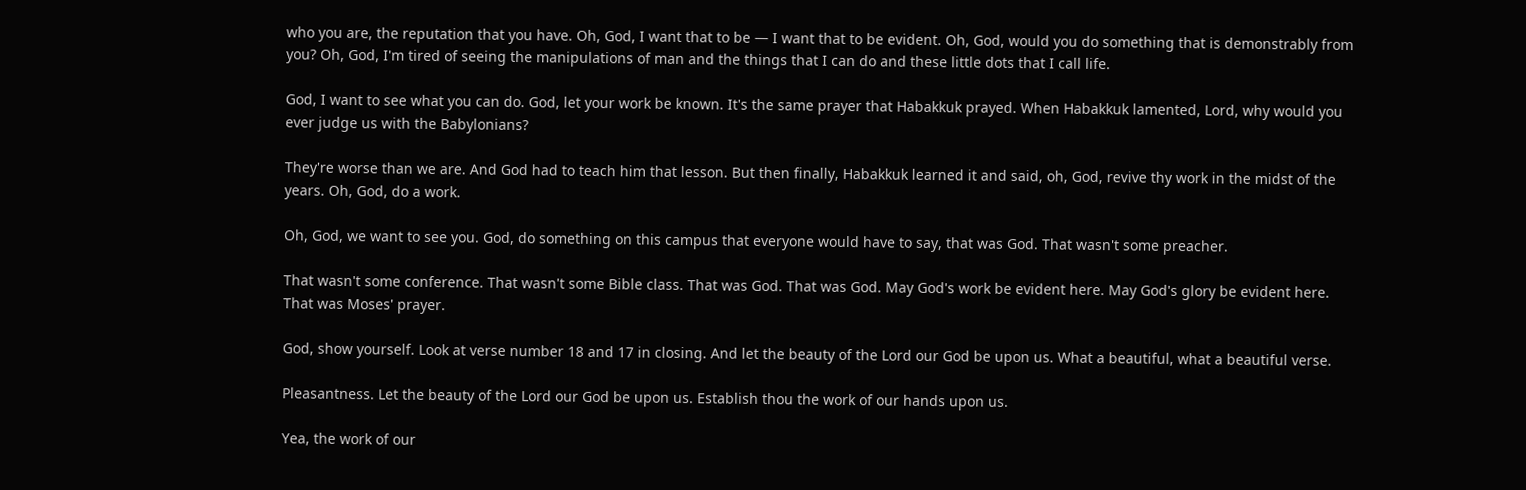who you are, the reputation that you have. Oh, God, I want that to be — I want that to be evident. Oh, God, would you do something that is demonstrably from you? Oh, God, I'm tired of seeing the manipulations of man and the things that I can do and these little dots that I call life.

God, I want to see what you can do. God, let your work be known. It's the same prayer that Habakkuk prayed. When Habakkuk lamented, Lord, why would you ever judge us with the Babylonians?

They're worse than we are. And God had to teach him that lesson. But then finally, Habakkuk learned it and said, oh, God, revive thy work in the midst of the years. Oh, God, do a work.

Oh, God, we want to see you. God, do something on this campus that everyone would have to say, that was God. That wasn't some preacher.

That wasn't some conference. That wasn't some Bible class. That was God. That was God. May God's work be evident here. May God's glory be evident here. That was Moses' prayer.

God, show yourself. Look at verse number 18 and 17 in closing. And let the beauty of the Lord our God be upon us. What a beautiful, what a beautiful verse.

Pleasantness. Let the beauty of the Lord our God be upon us. Establish thou the work of our hands upon us.

Yea, the work of our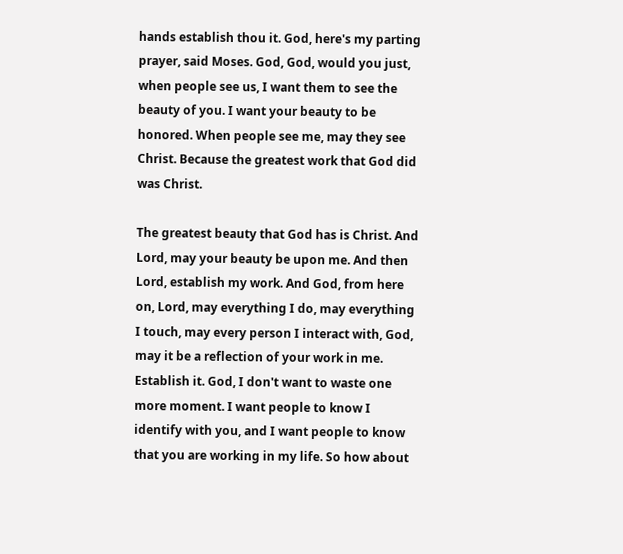hands establish thou it. God, here's my parting prayer, said Moses. God, God, would you just, when people see us, I want them to see the beauty of you. I want your beauty to be honored. When people see me, may they see Christ. Because the greatest work that God did was Christ.

The greatest beauty that God has is Christ. And Lord, may your beauty be upon me. And then Lord, establish my work. And God, from here on, Lord, may everything I do, may everything I touch, may every person I interact with, God, may it be a reflection of your work in me. Establish it. God, I don't want to waste one more moment. I want people to know I identify with you, and I want people to know that you are working in my life. So how about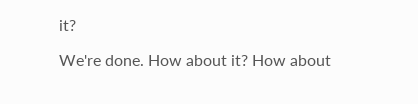it?

We're done. How about it? How about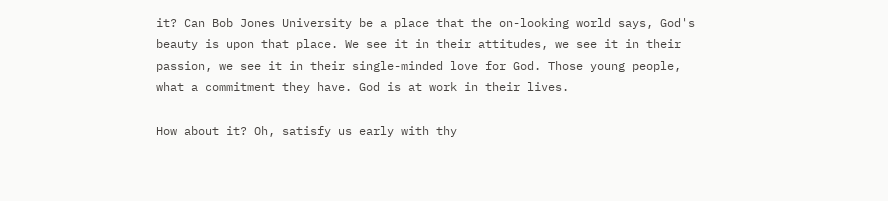it? Can Bob Jones University be a place that the on-looking world says, God's beauty is upon that place. We see it in their attitudes, we see it in their passion, we see it in their single-minded love for God. Those young people, what a commitment they have. God is at work in their lives.

How about it? Oh, satisfy us early with thy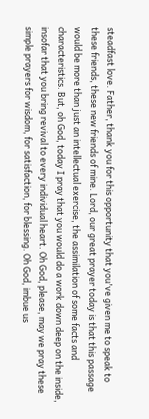steadfast love. Father, thank you for this opportunity that you've given me to speak to these friends, these new friends of mine. Lord, our great prayer today is that this passage would be more than just an intellectual exercise, the assimilation of some facts and characteristics. But, oh God, today I pray that you would do a work down deep on the inside, insofar that you bring revival to every individual heart. Oh God, please, may we pray these simple prayers for wisdom, for satisfaction, for blessing. Oh God, imbue us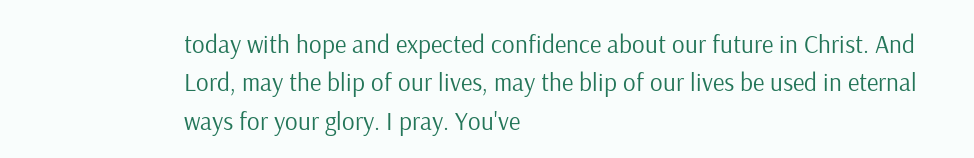today with hope and expected confidence about our future in Christ. And Lord, may the blip of our lives, may the blip of our lives be used in eternal ways for your glory. I pray. You've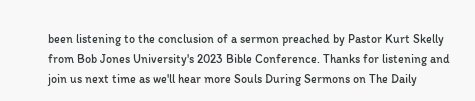been listening to the conclusion of a sermon preached by Pastor Kurt Skelly from Bob Jones University's 2023 Bible Conference. Thanks for listening and join us next time as we'll hear more Souls During Sermons on The Daily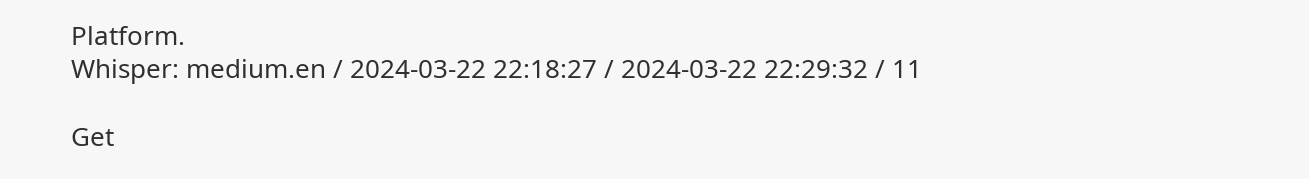Platform.
Whisper: medium.en / 2024-03-22 22:18:27 / 2024-03-22 22:29:32 / 11

Get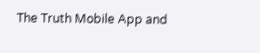The Truth Mobile App and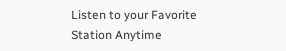Listen to your Favorite Station Anytime